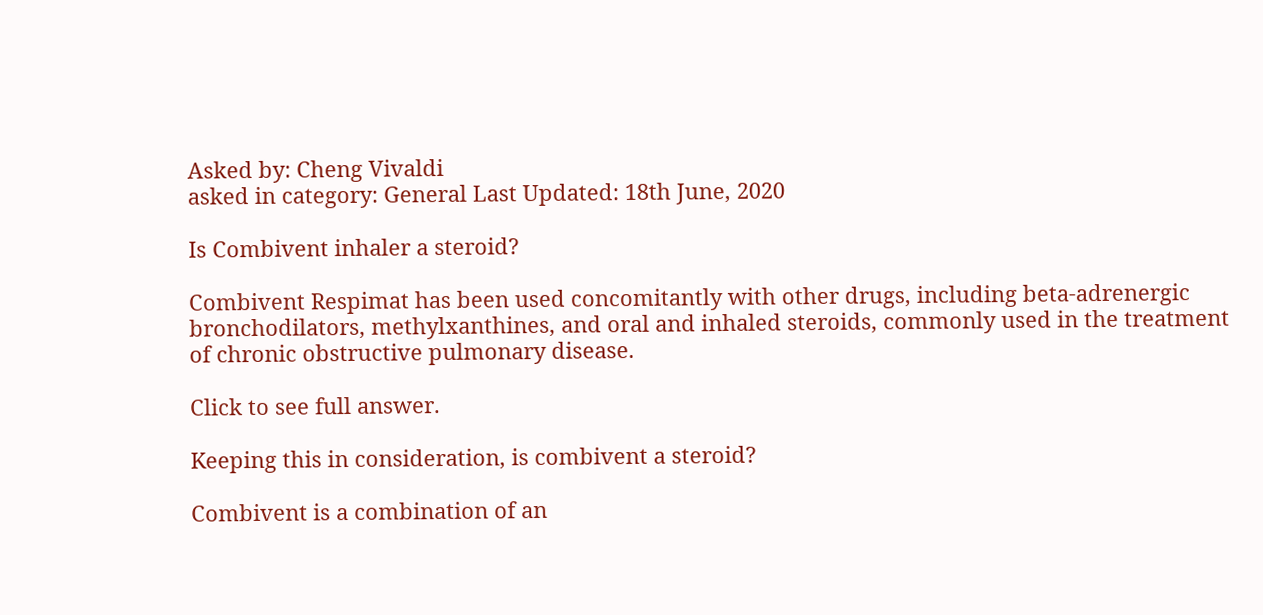Asked by: Cheng Vivaldi
asked in category: General Last Updated: 18th June, 2020

Is Combivent inhaler a steroid?

Combivent Respimat has been used concomitantly with other drugs, including beta-adrenergic bronchodilators, methylxanthines, and oral and inhaled steroids, commonly used in the treatment of chronic obstructive pulmonary disease.

Click to see full answer.

Keeping this in consideration, is combivent a steroid?

Combivent is a combination of an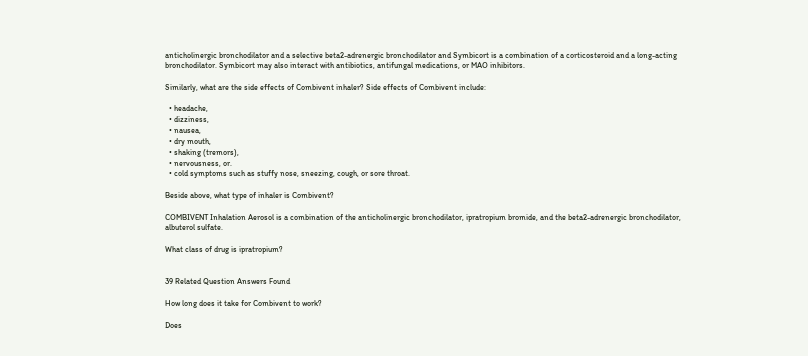anticholinergic bronchodilator and a selective beta2-adrenergic bronchodilator and Symbicort is a combination of a corticosteroid and a long-acting bronchodilator. Symbicort may also interact with antibiotics, antifungal medications, or MAO inhibitors.

Similarly, what are the side effects of Combivent inhaler? Side effects of Combivent include:

  • headache,
  • dizziness,
  • nausea,
  • dry mouth,
  • shaking (tremors),
  • nervousness, or.
  • cold symptoms such as stuffy nose, sneezing, cough, or sore throat.

Beside above, what type of inhaler is Combivent?

COMBIVENT Inhalation Aerosol is a combination of the anticholinergic bronchodilator, ipratropium bromide, and the beta2-adrenergic bronchodilator, albuterol sulfate.

What class of drug is ipratropium?


39 Related Question Answers Found

How long does it take for Combivent to work?

Does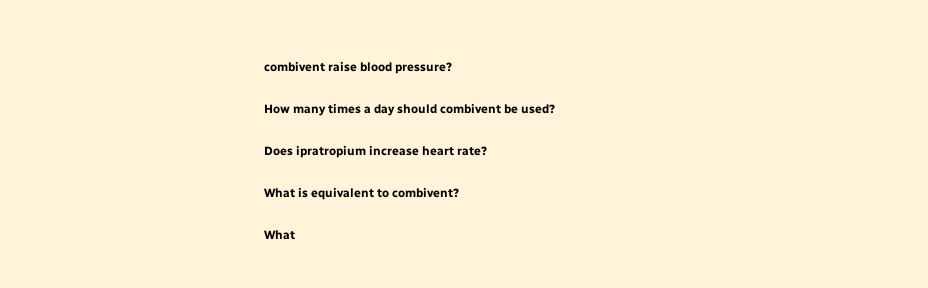combivent raise blood pressure?

How many times a day should combivent be used?

Does ipratropium increase heart rate?

What is equivalent to combivent?

What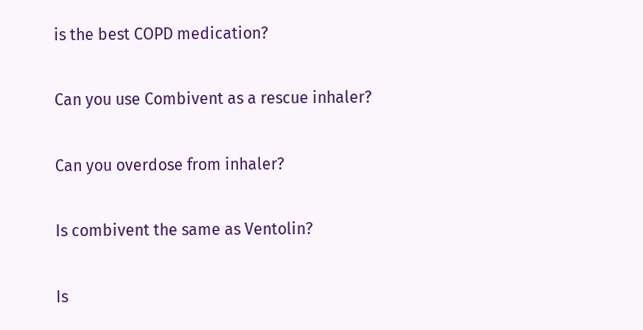is the best COPD medication?

Can you use Combivent as a rescue inhaler?

Can you overdose from inhaler?

Is combivent the same as Ventolin?

Is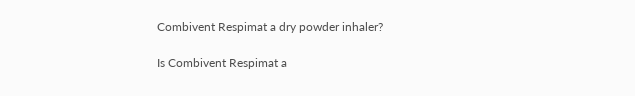Combivent Respimat a dry powder inhaler?

Is Combivent Respimat a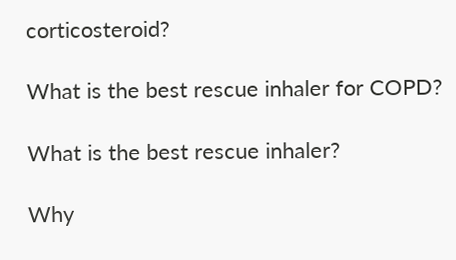corticosteroid?

What is the best rescue inhaler for COPD?

What is the best rescue inhaler?

Why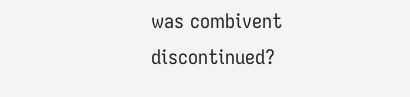was combivent discontinued?